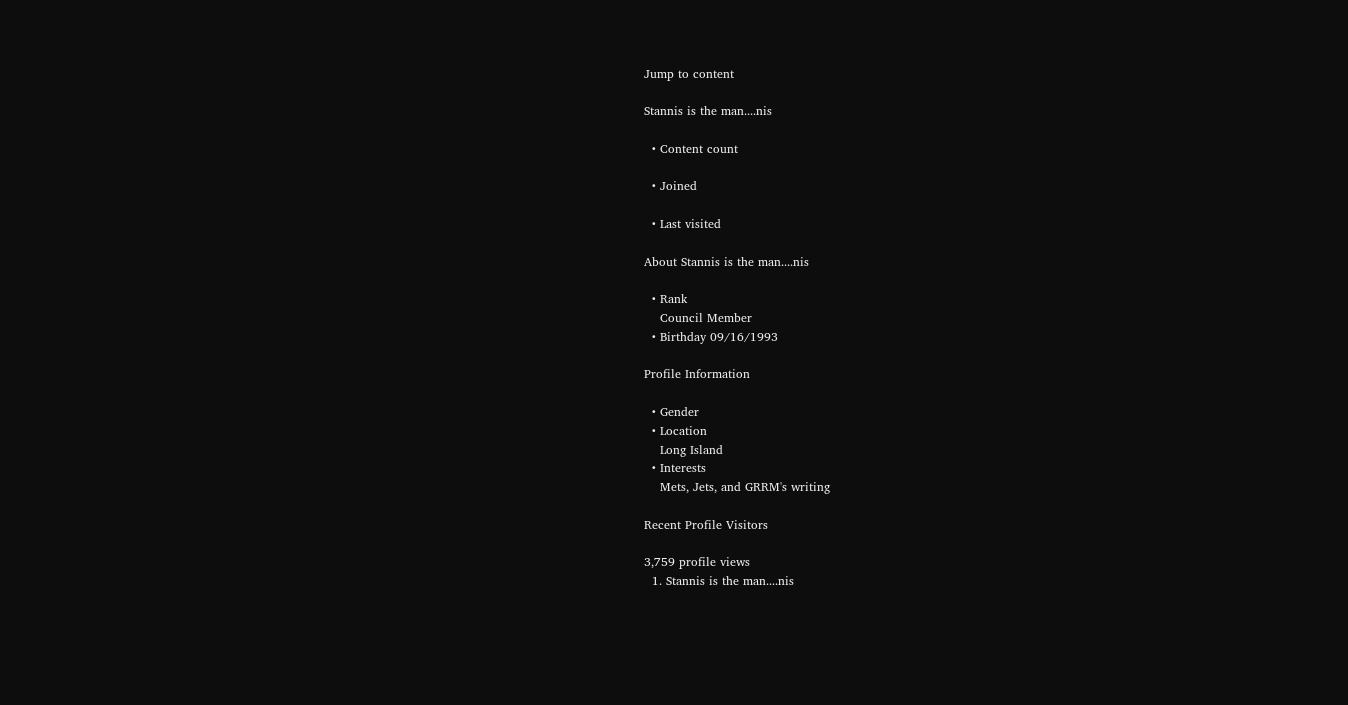Jump to content

Stannis is the man....nis

  • Content count

  • Joined

  • Last visited

About Stannis is the man....nis

  • Rank
    Council Member
  • Birthday 09/16/1993

Profile Information

  • Gender
  • Location
    Long Island
  • Interests
    Mets, Jets, and GRRM's writing

Recent Profile Visitors

3,759 profile views
  1. Stannis is the man....nis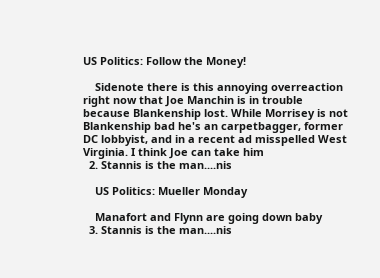US Politics: Follow the Money!

    Sidenote there is this annoying overreaction right now that Joe Manchin is in trouble because Blankenship lost. While Morrisey is not Blankenship bad he's an carpetbagger, former DC lobbyist, and in a recent ad misspelled West Virginia. I think Joe can take him
  2. Stannis is the man....nis

    US Politics: Mueller Monday

    Manafort and Flynn are going down baby
  3. Stannis is the man....nis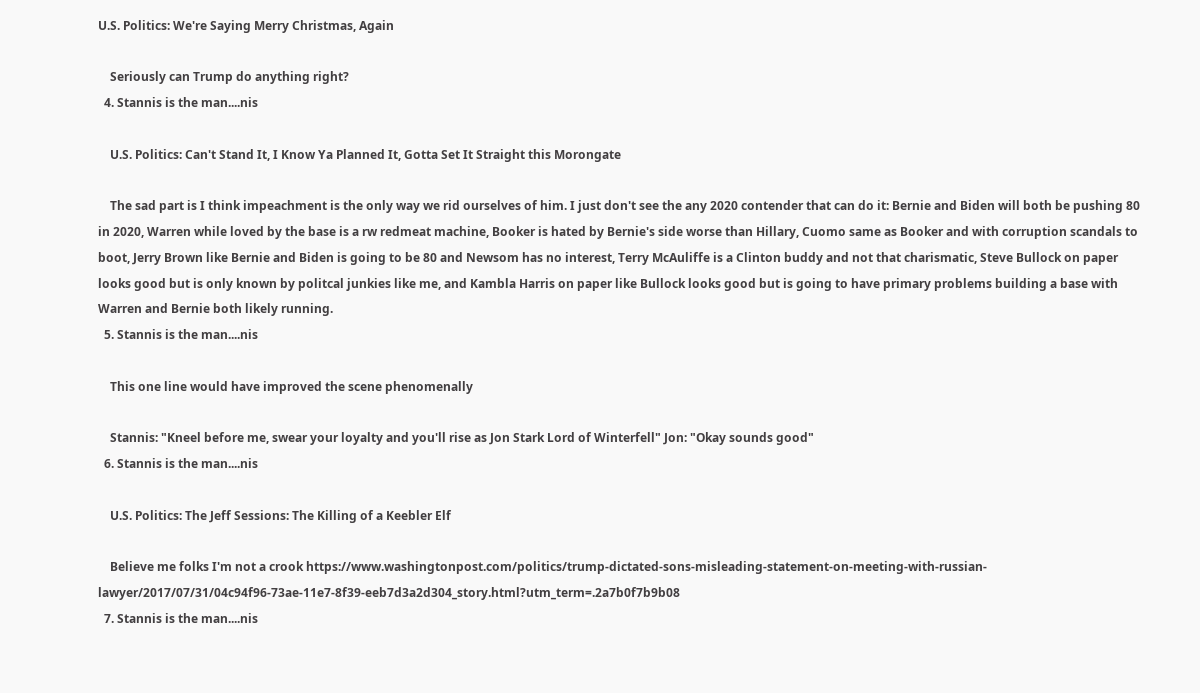U.S. Politics: We're Saying Merry Christmas, Again

    Seriously can Trump do anything right?
  4. Stannis is the man....nis

    U.S. Politics: Can't Stand It, I Know Ya Planned It, Gotta Set It Straight this Morongate

    The sad part is I think impeachment is the only way we rid ourselves of him. I just don't see the any 2020 contender that can do it: Bernie and Biden will both be pushing 80 in 2020, Warren while loved by the base is a rw redmeat machine, Booker is hated by Bernie's side worse than Hillary, Cuomo same as Booker and with corruption scandals to boot, Jerry Brown like Bernie and Biden is going to be 80 and Newsom has no interest, Terry McAuliffe is a Clinton buddy and not that charismatic, Steve Bullock on paper looks good but is only known by politcal junkies like me, and Kambla Harris on paper like Bullock looks good but is going to have primary problems building a base with Warren and Bernie both likely running.
  5. Stannis is the man....nis

    This one line would have improved the scene phenomenally

    Stannis: "Kneel before me, swear your loyalty and you'll rise as Jon Stark Lord of Winterfell" Jon: "Okay sounds good"
  6. Stannis is the man....nis

    U.S. Politics: The Jeff Sessions: The Killing of a Keebler Elf

    Believe me folks I'm not a crook https://www.washingtonpost.com/politics/trump-dictated-sons-misleading-statement-on-meeting-with-russian-lawyer/2017/07/31/04c94f96-73ae-11e7-8f39-eeb7d3a2d304_story.html?utm_term=.2a7b0f7b9b08
  7. Stannis is the man....nis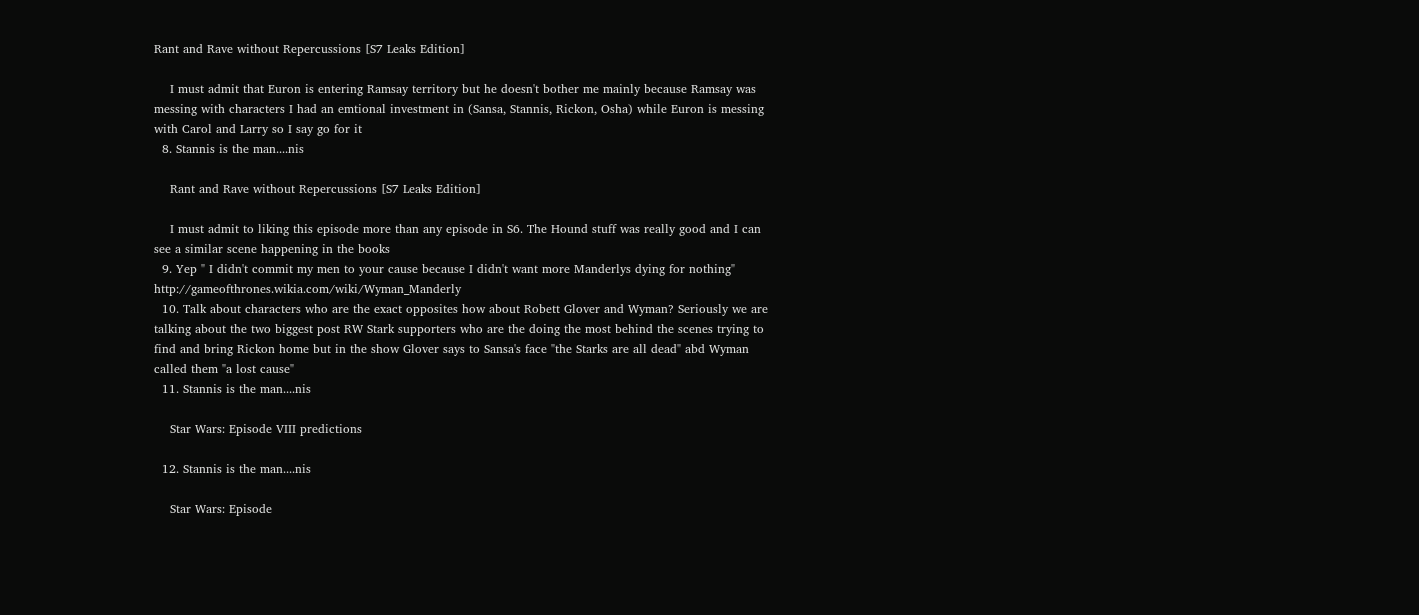Rant and Rave without Repercussions [S7 Leaks Edition]

    I must admit that Euron is entering Ramsay territory but he doesn't bother me mainly because Ramsay was messing with characters I had an emtional investment in (Sansa, Stannis, Rickon, Osha) while Euron is messing with Carol and Larry so I say go for it
  8. Stannis is the man....nis

    Rant and Rave without Repercussions [S7 Leaks Edition]

    I must admit to liking this episode more than any episode in S6. The Hound stuff was really good and I can see a similar scene happening in the books
  9. Yep " I didn't commit my men to your cause because I didn't want more Manderlys dying for nothing" http://gameofthrones.wikia.com/wiki/Wyman_Manderly
  10. Talk about characters who are the exact opposites how about Robett Glover and Wyman? Seriously we are talking about the two biggest post RW Stark supporters who are the doing the most behind the scenes trying to find and bring Rickon home but in the show Glover says to Sansa's face "the Starks are all dead" abd Wyman called them "a lost cause"
  11. Stannis is the man....nis

    Star Wars: Episode VIII predictions

  12. Stannis is the man....nis

    Star Wars: Episode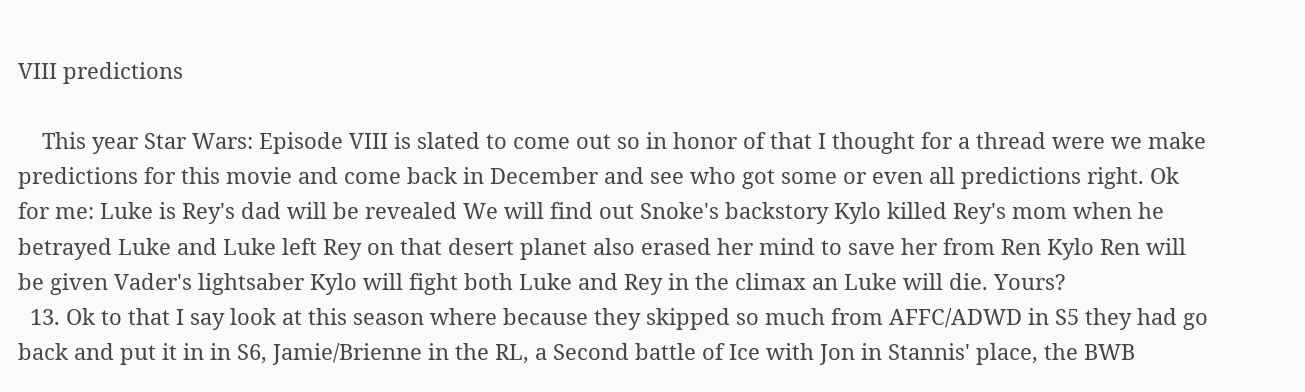VIII predictions

    This year Star Wars: Episode VIII is slated to come out so in honor of that I thought for a thread were we make predictions for this movie and come back in December and see who got some or even all predictions right. Ok for me: Luke is Rey's dad will be revealed We will find out Snoke's backstory Kylo killed Rey's mom when he betrayed Luke and Luke left Rey on that desert planet also erased her mind to save her from Ren Kylo Ren will be given Vader's lightsaber Kylo will fight both Luke and Rey in the climax an Luke will die. Yours?
  13. Ok to that I say look at this season where because they skipped so much from AFFC/ADWD in S5 they had go back and put it in in S6, Jamie/Brienne in the RL, a Second battle of Ice with Jon in Stannis' place, the BWB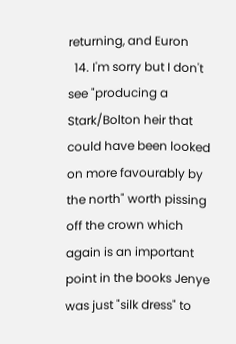returning, and Euron
  14. I'm sorry but I don't see "producing a Stark/Bolton heir that could have been looked on more favourably by the north" worth pissing off the crown which again is an important point in the books Jenye was just "silk dress" to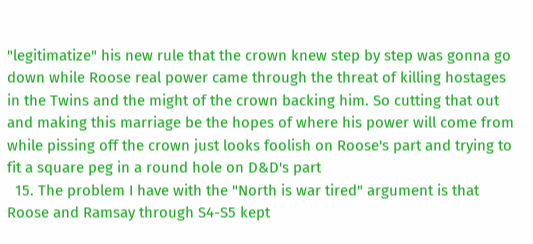"legitimatize" his new rule that the crown knew step by step was gonna go down while Roose real power came through the threat of killing hostages in the Twins and the might of the crown backing him. So cutting that out and making this marriage be the hopes of where his power will come from while pissing off the crown just looks foolish on Roose's part and trying to fit a square peg in a round hole on D&D's part
  15. The problem I have with the "North is war tired" argument is that Roose and Ramsay through S4-S5 kept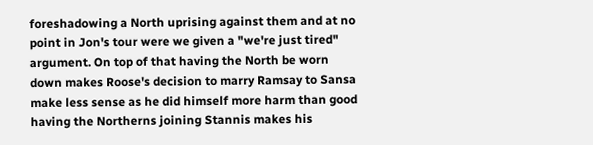foreshadowing a North uprising against them and at no point in Jon's tour were we given a "we're just tired" argument. On top of that having the North be worn down makes Roose's decision to marry Ramsay to Sansa make less sense as he did himself more harm than good having the Northerns joining Stannis makes his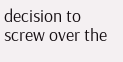decision to screw over the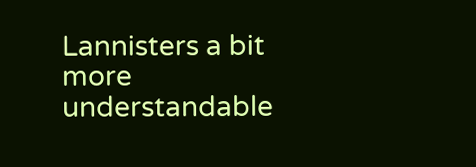Lannisters a bit more understandable